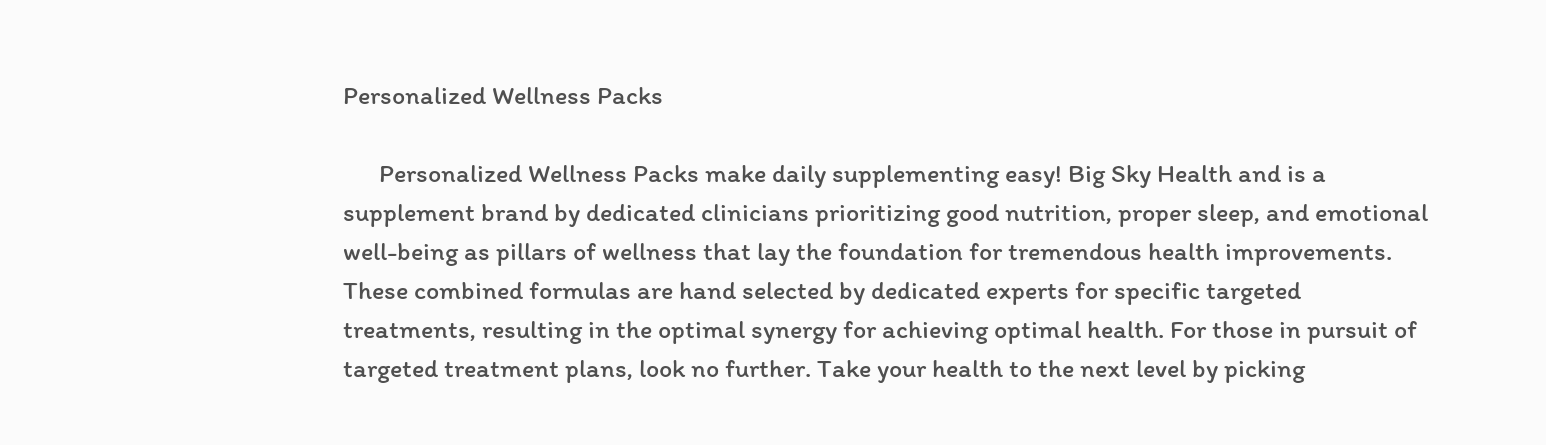Personalized Wellness Packs

      Personalized Wellness Packs make daily supplementing easy! Big Sky Health and is a supplement brand by dedicated clinicians prioritizing good nutrition, proper sleep, and emotional well-being as pillars of wellness that lay the foundation for tremendous health improvements. These combined formulas are hand selected by dedicated experts for specific targeted treatments, resulting in the optimal synergy for achieving optimal health. For those in pursuit of targeted treatment plans, look no further. Take your health to the next level by picking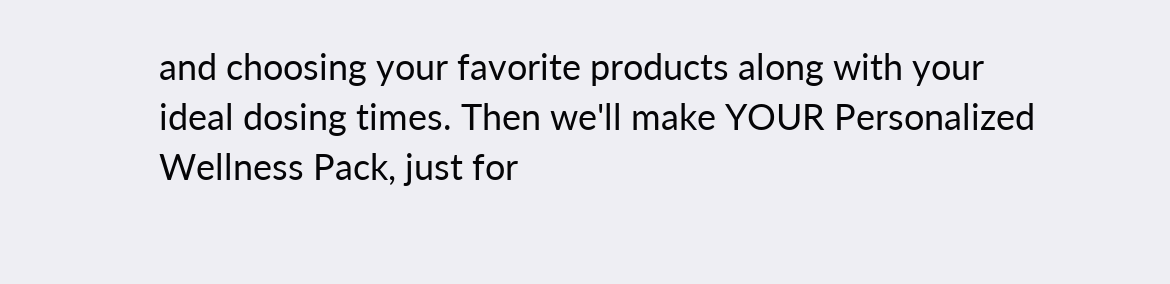and choosing your favorite products along with your ideal dosing times. Then we'll make YOUR Personalized Wellness Pack, just for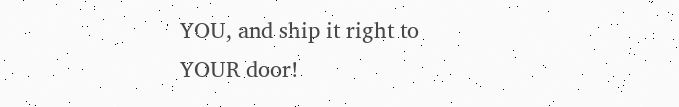YOU, and ship it right to YOUR door!